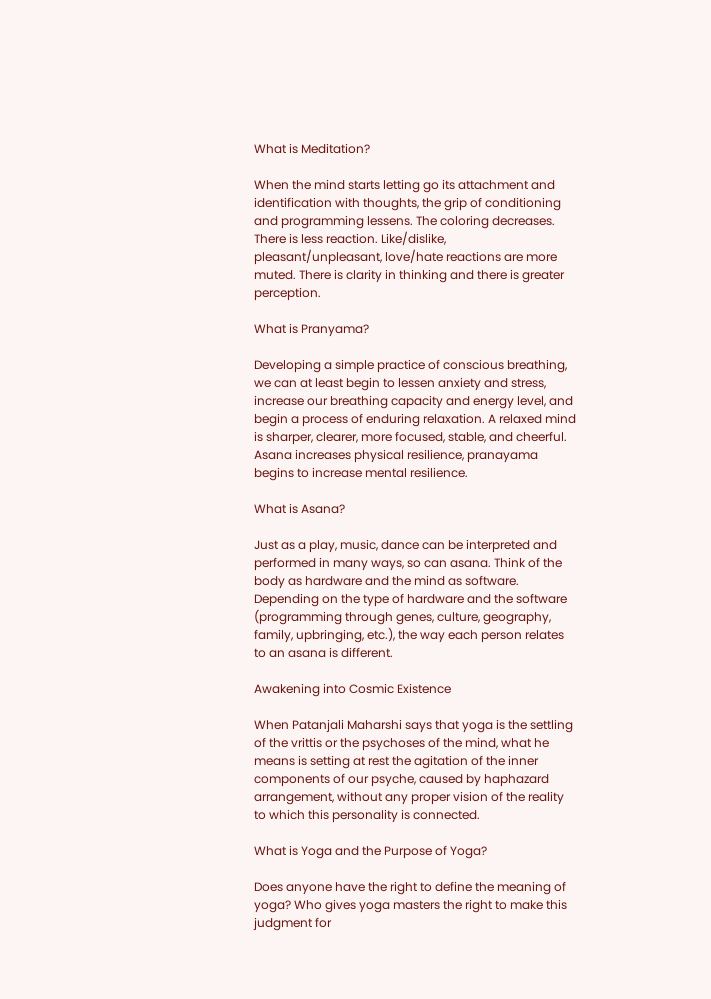What is Meditation?

When the mind starts letting go its attachment and identification with thoughts, the grip of conditioning and programming lessens. The coloring decreases. There is less reaction. Like/dislike, pleasant/unpleasant, love/hate reactions are more muted. There is clarity in thinking and there is greater perception.

What is Pranyama?

Developing a simple practice of conscious breathing, we can at least begin to lessen anxiety and stress, increase our breathing capacity and energy level, and begin a process of enduring relaxation. A relaxed mind is sharper, clearer, more focused, stable, and cheerful. Asana increases physical resilience, pranayama begins to increase mental resilience.

What is Asana?

Just as a play, music, dance can be interpreted and performed in many ways, so can asana. Think of the body as hardware and the mind as software. Depending on the type of hardware and the software (programming through genes, culture, geography, family, upbringing, etc.), the way each person relates to an asana is different.

Awakening into Cosmic Existence

When Patanjali Maharshi says that yoga is the settling of the vrittis or the psychoses of the mind, what he means is setting at rest the agitation of the inner components of our psyche, caused by haphazard arrangement, without any proper vision of the reality to which this personality is connected.

What is Yoga and the Purpose of Yoga?

Does anyone have the right to define the meaning of yoga? Who gives yoga masters the right to make this judgment for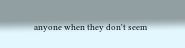anyone when they don't seem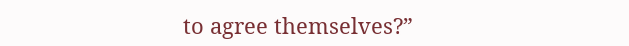to agree themselves?”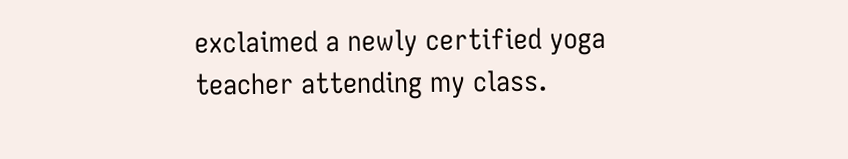exclaimed a newly certified yoga teacher attending my class.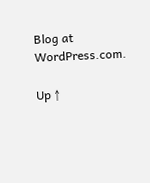Blog at WordPress.com.

Up ↑